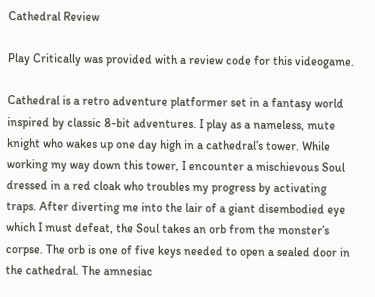Cathedral Review

Play Critically was provided with a review code for this videogame.

Cathedral is a retro adventure platformer set in a fantasy world inspired by classic 8-bit adventures. I play as a nameless, mute knight who wakes up one day high in a cathedral’s tower. While working my way down this tower, I encounter a mischievous Soul dressed in a red cloak who troubles my progress by activating traps. After diverting me into the lair of a giant disembodied eye which I must defeat, the Soul takes an orb from the monster’s corpse. The orb is one of five keys needed to open a sealed door in the cathedral. The amnesiac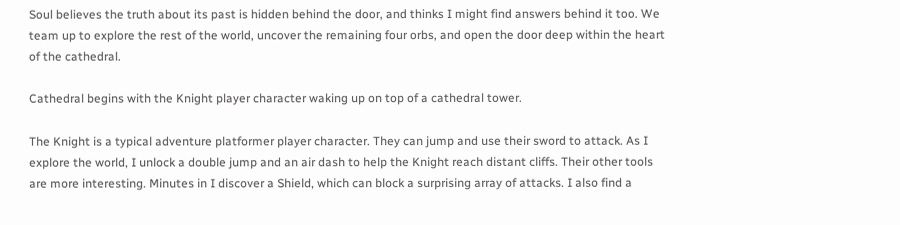Soul believes the truth about its past is hidden behind the door, and thinks I might find answers behind it too. We team up to explore the rest of the world, uncover the remaining four orbs, and open the door deep within the heart of the cathedral.

Cathedral begins with the Knight player character waking up on top of a cathedral tower.

The Knight is a typical adventure platformer player character. They can jump and use their sword to attack. As I explore the world, I unlock a double jump and an air dash to help the Knight reach distant cliffs. Their other tools are more interesting. Minutes in I discover a Shield, which can block a surprising array of attacks. I also find a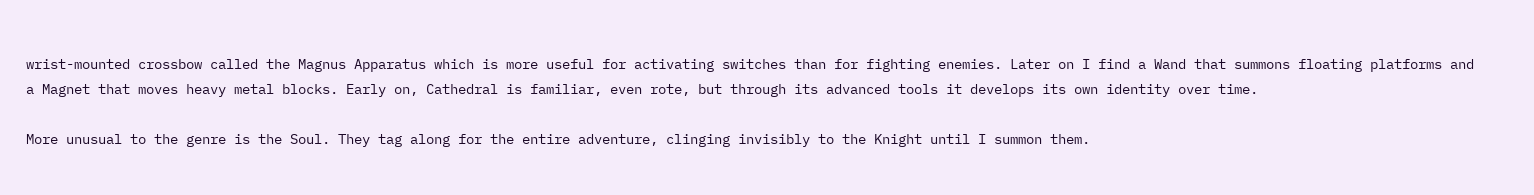wrist-mounted crossbow called the Magnus Apparatus which is more useful for activating switches than for fighting enemies. Later on I find a Wand that summons floating platforms and a Magnet that moves heavy metal blocks. Early on, Cathedral is familiar, even rote, but through its advanced tools it develops its own identity over time.

More unusual to the genre is the Soul. They tag along for the entire adventure, clinging invisibly to the Knight until I summon them.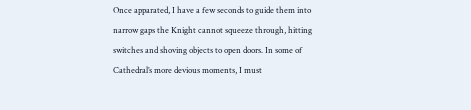Once apparated, I have a few seconds to guide them into narrow gaps the Knight cannot squeeze through, hitting switches and shoving objects to open doors. In some of Cathedral’s more devious moments, I must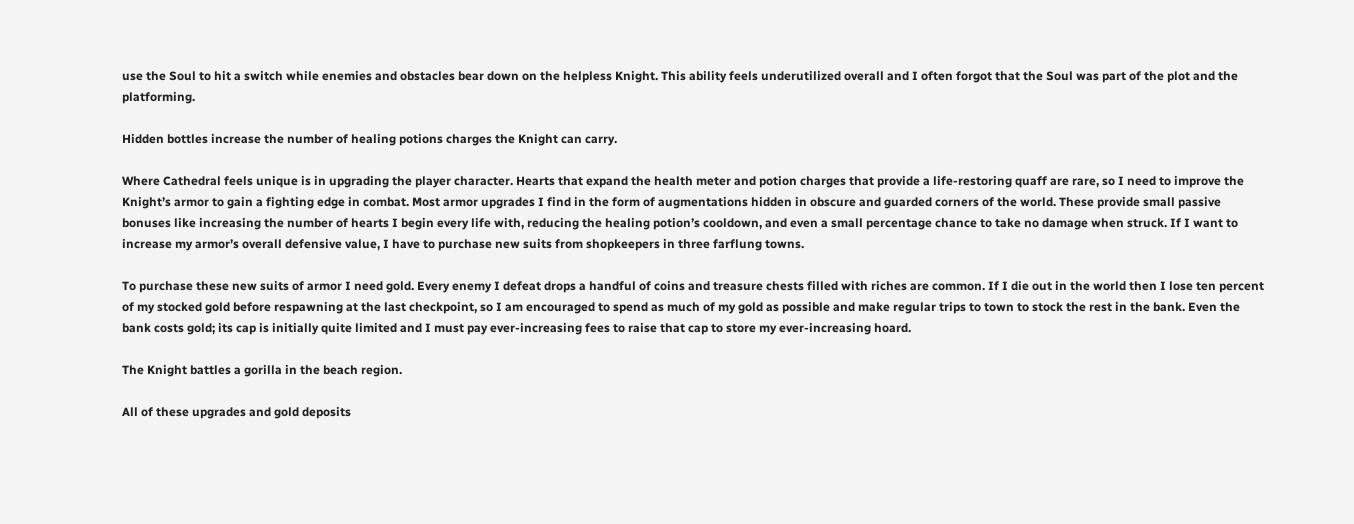use the Soul to hit a switch while enemies and obstacles bear down on the helpless Knight. This ability feels underutilized overall and I often forgot that the Soul was part of the plot and the platforming.

Hidden bottles increase the number of healing potions charges the Knight can carry.

Where Cathedral feels unique is in upgrading the player character. Hearts that expand the health meter and potion charges that provide a life-restoring quaff are rare, so I need to improve the Knight’s armor to gain a fighting edge in combat. Most armor upgrades I find in the form of augmentations hidden in obscure and guarded corners of the world. These provide small passive bonuses like increasing the number of hearts I begin every life with, reducing the healing potion’s cooldown, and even a small percentage chance to take no damage when struck. If I want to increase my armor’s overall defensive value, I have to purchase new suits from shopkeepers in three farflung towns.

To purchase these new suits of armor I need gold. Every enemy I defeat drops a handful of coins and treasure chests filled with riches are common. If I die out in the world then I lose ten percent of my stocked gold before respawning at the last checkpoint, so I am encouraged to spend as much of my gold as possible and make regular trips to town to stock the rest in the bank. Even the bank costs gold; its cap is initially quite limited and I must pay ever-increasing fees to raise that cap to store my ever-increasing hoard.

The Knight battles a gorilla in the beach region.

All of these upgrades and gold deposits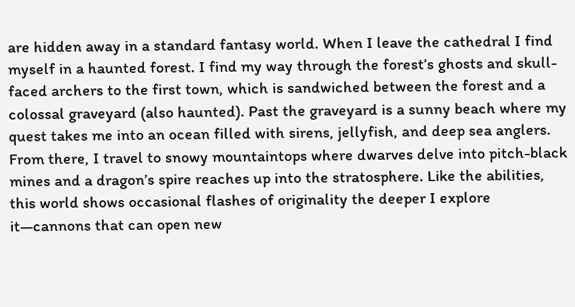are hidden away in a standard fantasy world. When I leave the cathedral I find myself in a haunted forest. I find my way through the forest’s ghosts and skull-faced archers to the first town, which is sandwiched between the forest and a colossal graveyard (also haunted). Past the graveyard is a sunny beach where my quest takes me into an ocean filled with sirens, jellyfish, and deep sea anglers. From there, I travel to snowy mountaintops where dwarves delve into pitch-black mines and a dragon’s spire reaches up into the stratosphere. Like the abilities, this world shows occasional flashes of originality the deeper I explore it—cannons that can open new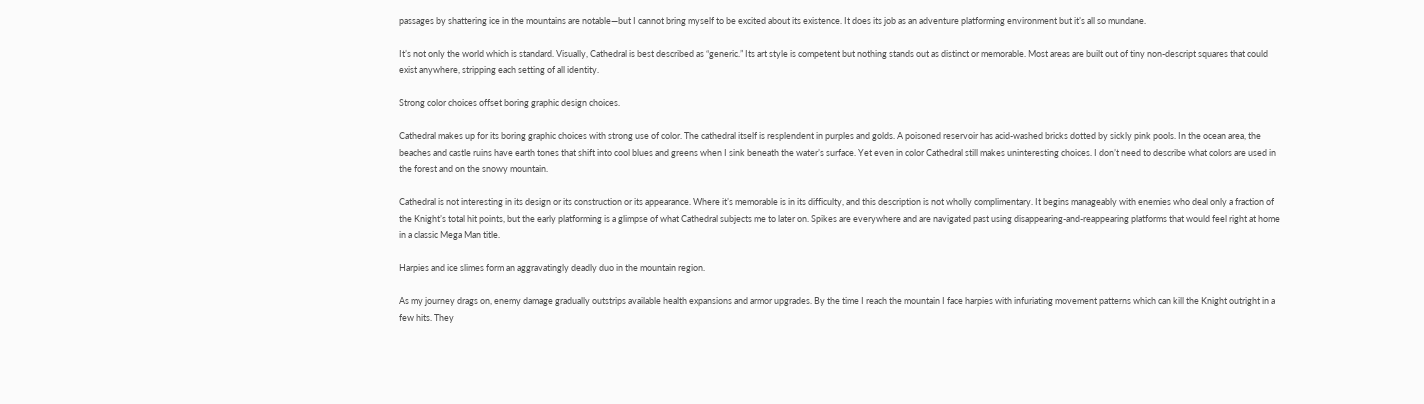passages by shattering ice in the mountains are notable—but I cannot bring myself to be excited about its existence. It does its job as an adventure platforming environment but it’s all so mundane.

It’s not only the world which is standard. Visually, Cathedral is best described as “generic.” Its art style is competent but nothing stands out as distinct or memorable. Most areas are built out of tiny non-descript squares that could exist anywhere, stripping each setting of all identity.

Strong color choices offset boring graphic design choices.

Cathedral makes up for its boring graphic choices with strong use of color. The cathedral itself is resplendent in purples and golds. A poisoned reservoir has acid-washed bricks dotted by sickly pink pools. In the ocean area, the beaches and castle ruins have earth tones that shift into cool blues and greens when I sink beneath the water’s surface. Yet even in color Cathedral still makes uninteresting choices. I don’t need to describe what colors are used in the forest and on the snowy mountain.

Cathedral is not interesting in its design or its construction or its appearance. Where it’s memorable is in its difficulty, and this description is not wholly complimentary. It begins manageably with enemies who deal only a fraction of the Knight’s total hit points, but the early platforming is a glimpse of what Cathedral subjects me to later on. Spikes are everywhere and are navigated past using disappearing-and-reappearing platforms that would feel right at home in a classic Mega Man title.

Harpies and ice slimes form an aggravatingly deadly duo in the mountain region.

As my journey drags on, enemy damage gradually outstrips available health expansions and armor upgrades. By the time I reach the mountain I face harpies with infuriating movement patterns which can kill the Knight outright in a few hits. They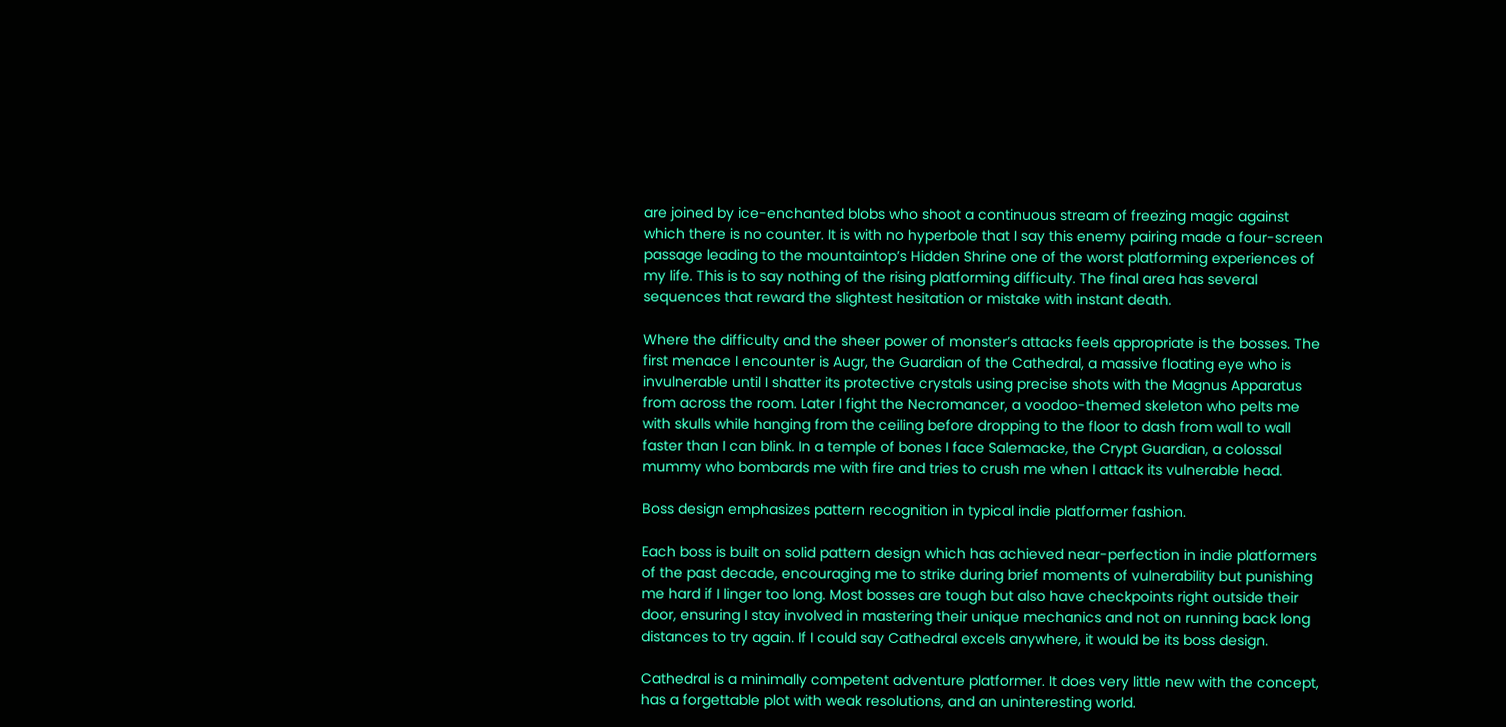are joined by ice-enchanted blobs who shoot a continuous stream of freezing magic against which there is no counter. It is with no hyperbole that I say this enemy pairing made a four-screen passage leading to the mountaintop’s Hidden Shrine one of the worst platforming experiences of my life. This is to say nothing of the rising platforming difficulty. The final area has several sequences that reward the slightest hesitation or mistake with instant death.

Where the difficulty and the sheer power of monster’s attacks feels appropriate is the bosses. The first menace I encounter is Augr, the Guardian of the Cathedral, a massive floating eye who is invulnerable until I shatter its protective crystals using precise shots with the Magnus Apparatus from across the room. Later I fight the Necromancer, a voodoo-themed skeleton who pelts me with skulls while hanging from the ceiling before dropping to the floor to dash from wall to wall faster than I can blink. In a temple of bones I face Salemacke, the Crypt Guardian, a colossal mummy who bombards me with fire and tries to crush me when I attack its vulnerable head.

Boss design emphasizes pattern recognition in typical indie platformer fashion.

Each boss is built on solid pattern design which has achieved near-perfection in indie platformers of the past decade, encouraging me to strike during brief moments of vulnerability but punishing me hard if I linger too long. Most bosses are tough but also have checkpoints right outside their door, ensuring I stay involved in mastering their unique mechanics and not on running back long distances to try again. If I could say Cathedral excels anywhere, it would be its boss design.

Cathedral is a minimally competent adventure platformer. It does very little new with the concept, has a forgettable plot with weak resolutions, and an uninteresting world.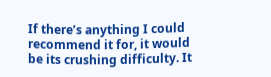If there’s anything I could recommend it for, it would be its crushing difficulty. It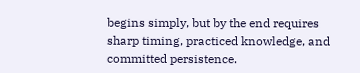begins simply, but by the end requires sharp timing, practiced knowledge, and committed persistence.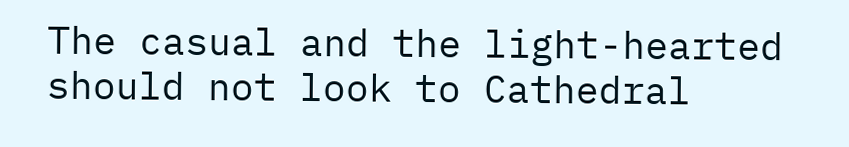The casual and the light-hearted should not look to Cathedral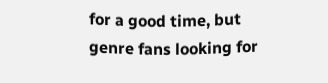for a good time, but genre fans looking for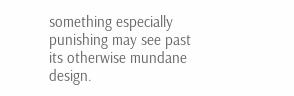something especially punishing may see past its otherwise mundane design.